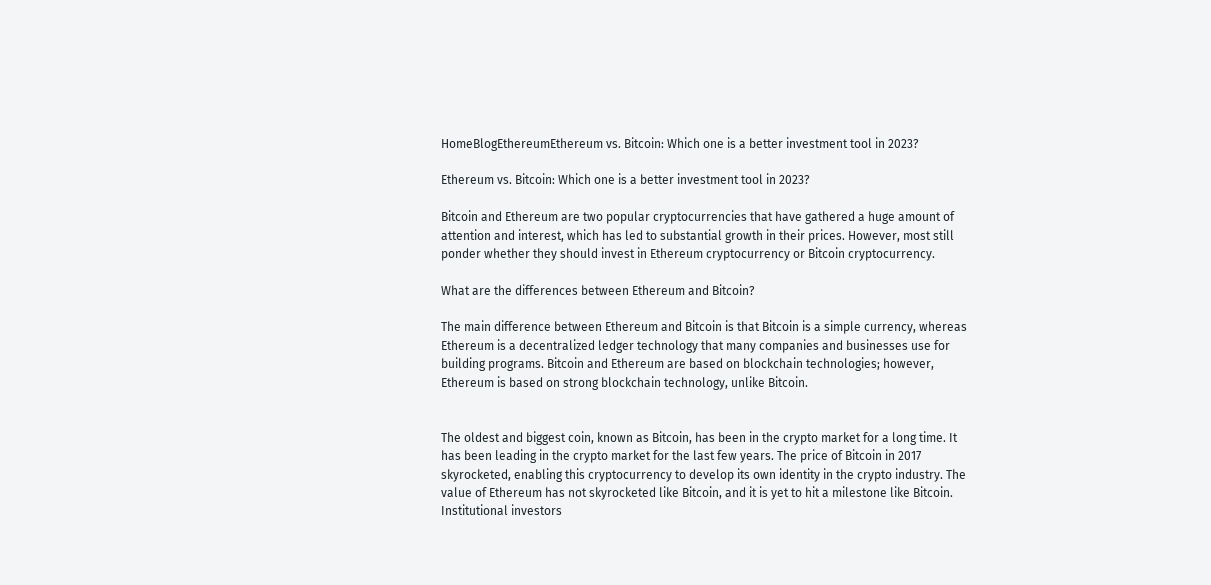HomeBlogEthereumEthereum vs. Bitcoin: Which one is a better investment tool in 2023?

Ethereum vs. Bitcoin: Which one is a better investment tool in 2023?

Bitcoin and Ethereum are two popular cryptocurrencies that have gathered a huge amount of attention and interest, which has led to substantial growth in their prices. However, most still ponder whether they should invest in Ethereum cryptocurrency or Bitcoin cryptocurrency.

What are the differences between Ethereum and Bitcoin?

The main difference between Ethereum and Bitcoin is that Bitcoin is a simple currency, whereas Ethereum is a decentralized ledger technology that many companies and businesses use for building programs. Bitcoin and Ethereum are based on blockchain technologies; however, Ethereum is based on strong blockchain technology, unlike Bitcoin.


The oldest and biggest coin, known as Bitcoin, has been in the crypto market for a long time. It has been leading in the crypto market for the last few years. The price of Bitcoin in 2017 skyrocketed, enabling this cryptocurrency to develop its own identity in the crypto industry. The value of Ethereum has not skyrocketed like Bitcoin, and it is yet to hit a milestone like Bitcoin. Institutional investors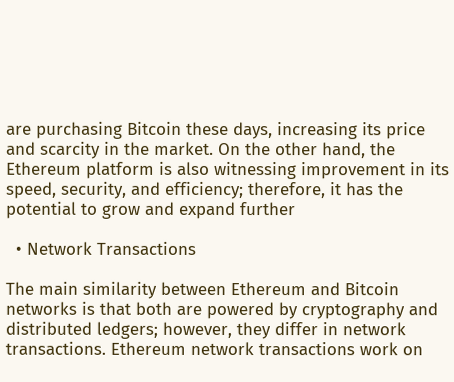are purchasing Bitcoin these days, increasing its price and scarcity in the market. On the other hand, the Ethereum platform is also witnessing improvement in its speed, security, and efficiency; therefore, it has the potential to grow and expand further

  • Network Transactions

The main similarity between Ethereum and Bitcoin networks is that both are powered by cryptography and distributed ledgers; however, they differ in network transactions. Ethereum network transactions work on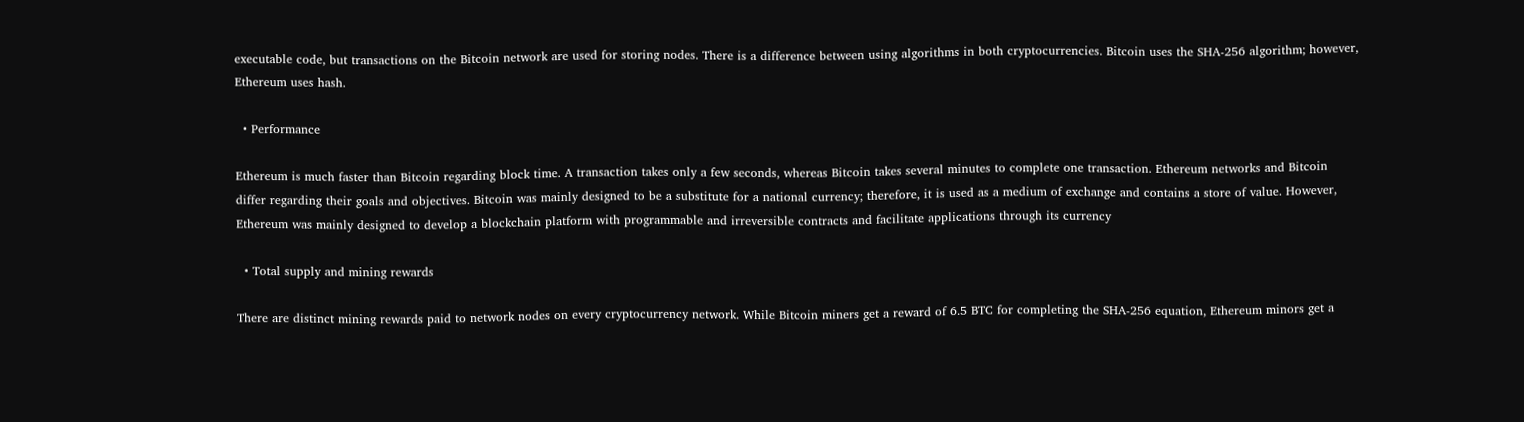executable code, but transactions on the Bitcoin network are used for storing nodes. There is a difference between using algorithms in both cryptocurrencies. Bitcoin uses the SHA-256 algorithm; however, Ethereum uses hash.

  • Performance

Ethereum is much faster than Bitcoin regarding block time. A transaction takes only a few seconds, whereas Bitcoin takes several minutes to complete one transaction. Ethereum networks and Bitcoin differ regarding their goals and objectives. Bitcoin was mainly designed to be a substitute for a national currency; therefore, it is used as a medium of exchange and contains a store of value. However, Ethereum was mainly designed to develop a blockchain platform with programmable and irreversible contracts and facilitate applications through its currency

  • Total supply and mining rewards

There are distinct mining rewards paid to network nodes on every cryptocurrency network. While Bitcoin miners get a reward of 6.5 BTC for completing the SHA-256 equation, Ethereum minors get a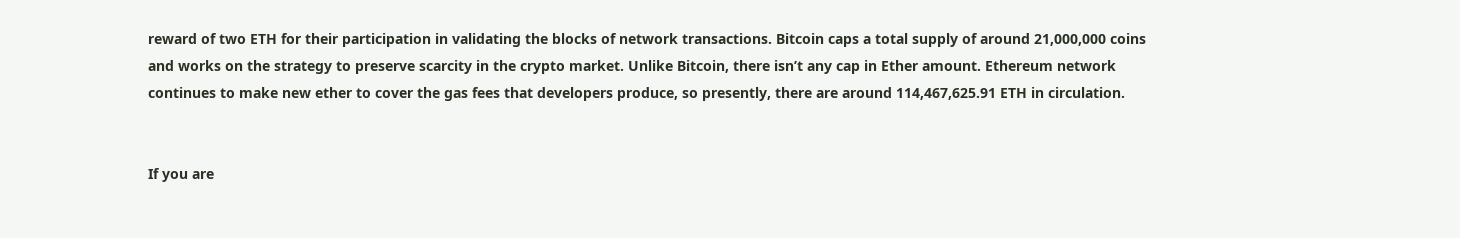reward of two ETH for their participation in validating the blocks of network transactions. Bitcoin caps a total supply of around 21,000,000 coins and works on the strategy to preserve scarcity in the crypto market. Unlike Bitcoin, there isn’t any cap in Ether amount. Ethereum network continues to make new ether to cover the gas fees that developers produce, so presently, there are around 114,467,625.91 ETH in circulation.


If you are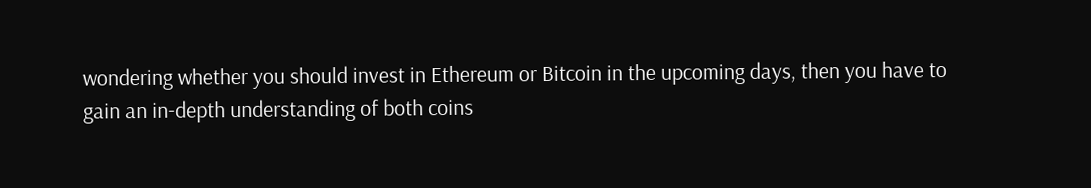wondering whether you should invest in Ethereum or Bitcoin in the upcoming days, then you have to gain an in-depth understanding of both coins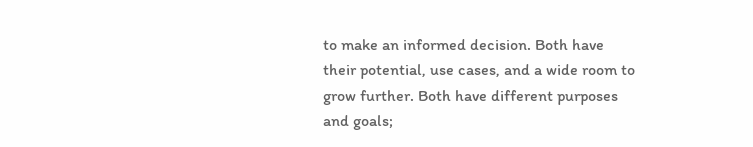to make an informed decision. Both have their potential, use cases, and a wide room to grow further. Both have different purposes and goals;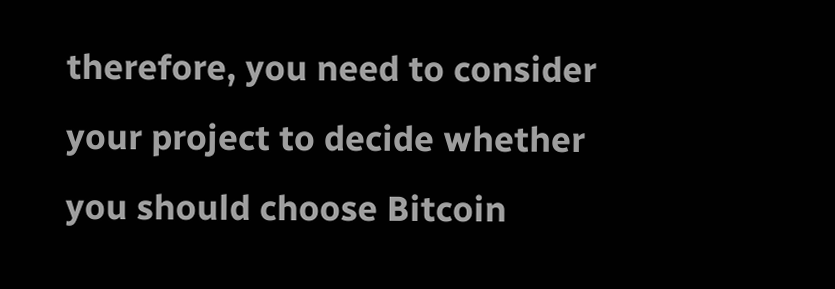therefore, you need to consider your project to decide whether you should choose Bitcoin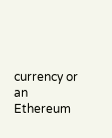currency or an Ethereum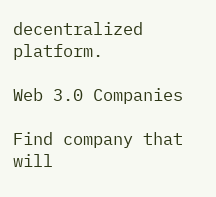decentralized platform.

Web 3.0 Companies

Find company that will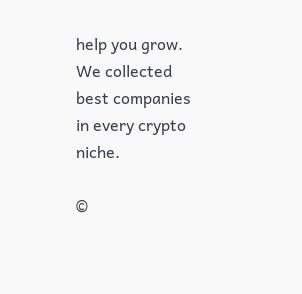help you grow. We collected best companies in every crypto niche.

©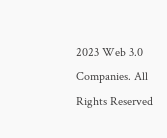2023 Web 3.0 Companies. All Rights Reserved